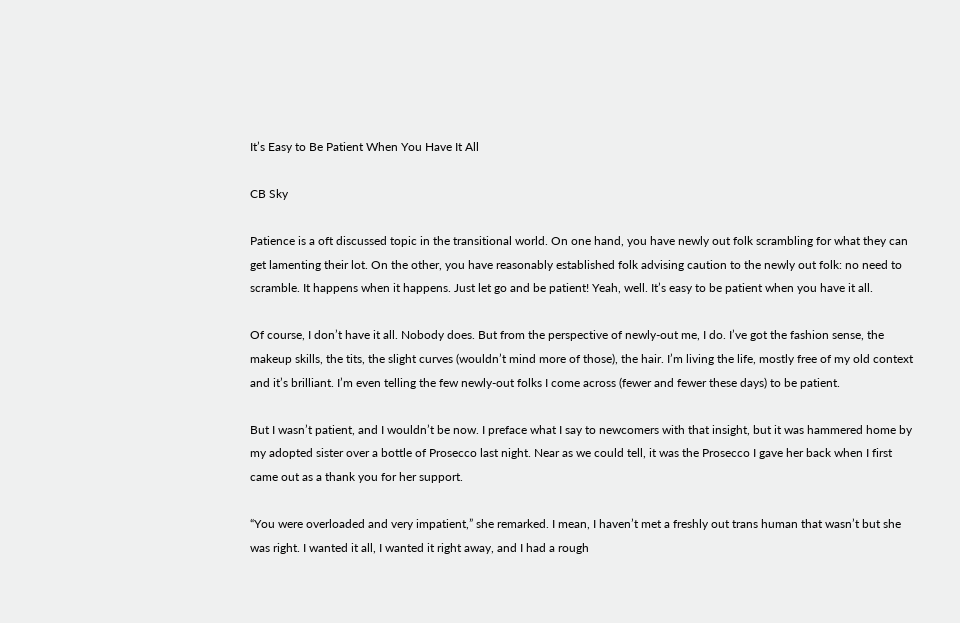It’s Easy to Be Patient When You Have It All

CB Sky

Patience is a oft discussed topic in the transitional world. On one hand, you have newly out folk scrambling for what they can get lamenting their lot. On the other, you have reasonably established folk advising caution to the newly out folk: no need to scramble. It happens when it happens. Just let go and be patient! Yeah, well. It’s easy to be patient when you have it all.

Of course, I don’t have it all. Nobody does. But from the perspective of newly-out me, I do. I’ve got the fashion sense, the makeup skills, the tits, the slight curves (wouldn’t mind more of those), the hair. I’m living the life, mostly free of my old context and it’s brilliant. I’m even telling the few newly-out folks I come across (fewer and fewer these days) to be patient.

But I wasn’t patient, and I wouldn’t be now. I preface what I say to newcomers with that insight, but it was hammered home by my adopted sister over a bottle of Prosecco last night. Near as we could tell, it was the Prosecco I gave her back when I first came out as a thank you for her support.

“You were overloaded and very impatient,” she remarked. I mean, I haven’t met a freshly out trans human that wasn’t but she was right. I wanted it all, I wanted it right away, and I had a rough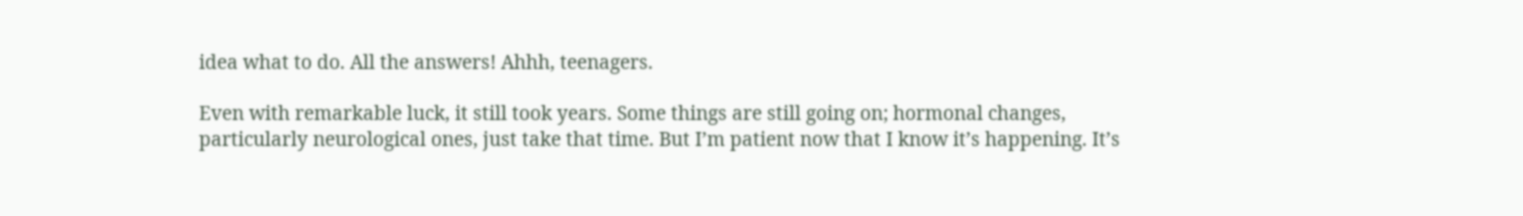idea what to do. All the answers! Ahhh, teenagers.

Even with remarkable luck, it still took years. Some things are still going on; hormonal changes, particularly neurological ones, just take that time. But I’m patient now that I know it’s happening. It’s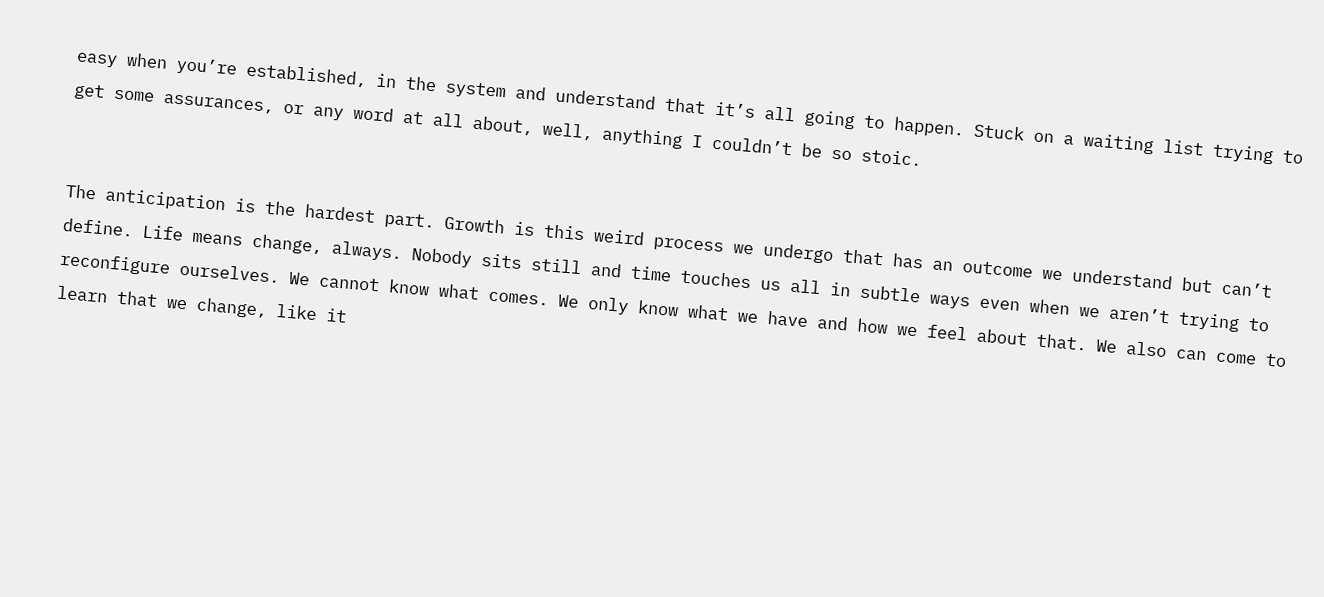easy when you’re established, in the system and understand that it’s all going to happen. Stuck on a waiting list trying to get some assurances, or any word at all about, well, anything I couldn’t be so stoic.


The anticipation is the hardest part. Growth is this weird process we undergo that has an outcome we understand but can’t define. Life means change, always. Nobody sits still and time touches us all in subtle ways even when we aren’t trying to reconfigure ourselves. We cannot know what comes. We only know what we have and how we feel about that. We also can come to learn that we change, like it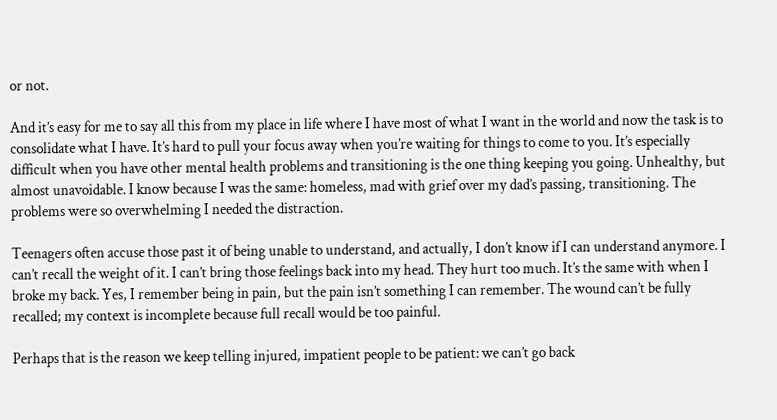or not.

And it’s easy for me to say all this from my place in life where I have most of what I want in the world and now the task is to consolidate what I have. It’s hard to pull your focus away when you’re waiting for things to come to you. It’s especially difficult when you have other mental health problems and transitioning is the one thing keeping you going. Unhealthy, but almost unavoidable. I know because I was the same: homeless, mad with grief over my dad’s passing, transitioning. The problems were so overwhelming I needed the distraction.

Teenagers often accuse those past it of being unable to understand, and actually, I don’t know if I can understand anymore. I can’t recall the weight of it. I can’t bring those feelings back into my head. They hurt too much. It’s the same with when I broke my back. Yes, I remember being in pain, but the pain isn’t something I can remember. The wound can’t be fully recalled; my context is incomplete because full recall would be too painful.

Perhaps that is the reason we keep telling injured, impatient people to be patient: we can’t go back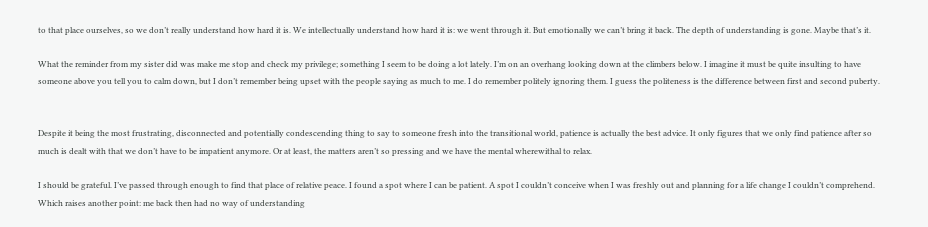to that place ourselves, so we don’t really understand how hard it is. We intellectually understand how hard it is: we went through it. But emotionally we can’t bring it back. The depth of understanding is gone. Maybe that’s it.

What the reminder from my sister did was make me stop and check my privilege; something I seem to be doing a lot lately. I’m on an overhang looking down at the climbers below. I imagine it must be quite insulting to have someone above you tell you to calm down, but I don’t remember being upset with the people saying as much to me. I do remember politely ignoring them. I guess the politeness is the difference between first and second puberty.


Despite it being the most frustrating, disconnected and potentially condescending thing to say to someone fresh into the transitional world, patience is actually the best advice. It only figures that we only find patience after so much is dealt with that we don’t have to be impatient anymore. Or at least, the matters aren’t so pressing and we have the mental wherewithal to relax.

I should be grateful. I’ve passed through enough to find that place of relative peace. I found a spot where I can be patient. A spot I couldn’t conceive when I was freshly out and planning for a life change I couldn’t comprehend. Which raises another point: me back then had no way of understanding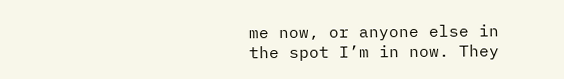me now, or anyone else in the spot I’m in now. They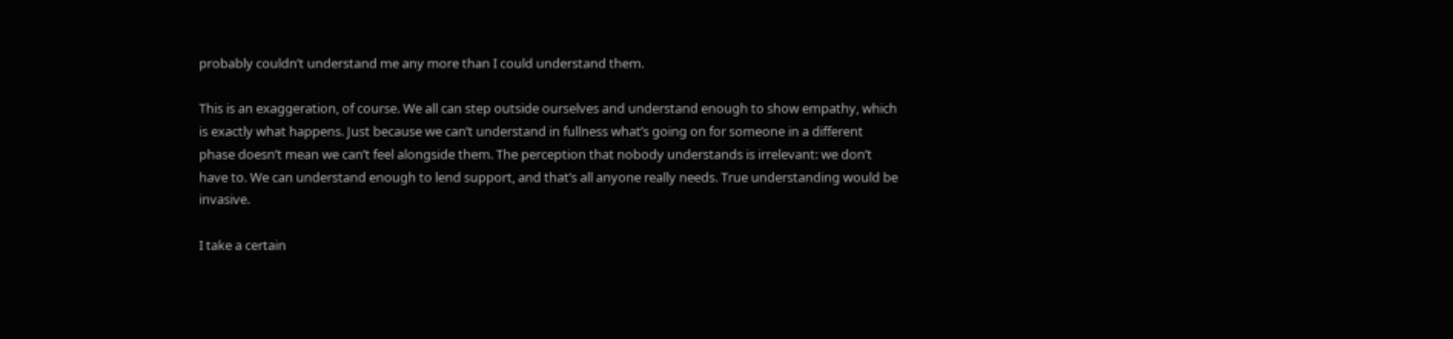probably couldn’t understand me any more than I could understand them.

This is an exaggeration, of course. We all can step outside ourselves and understand enough to show empathy, which is exactly what happens. Just because we can’t understand in fullness what’s going on for someone in a different phase doesn’t mean we can’t feel alongside them. The perception that nobody understands is irrelevant: we don’t have to. We can understand enough to lend support, and that’s all anyone really needs. True understanding would be invasive.

I take a certain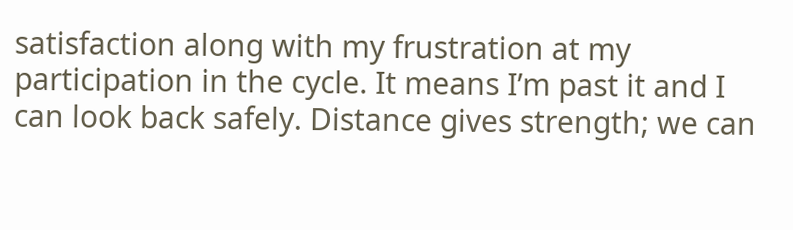satisfaction along with my frustration at my participation in the cycle. It means I’m past it and I can look back safely. Distance gives strength; we can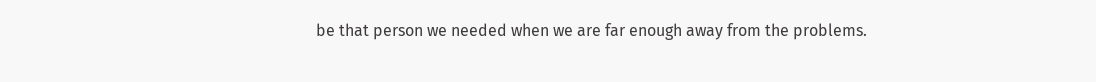be that person we needed when we are far enough away from the problems.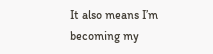It also means I’m becoming my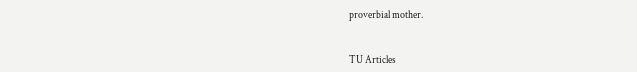proverbial mother.


TU Articles